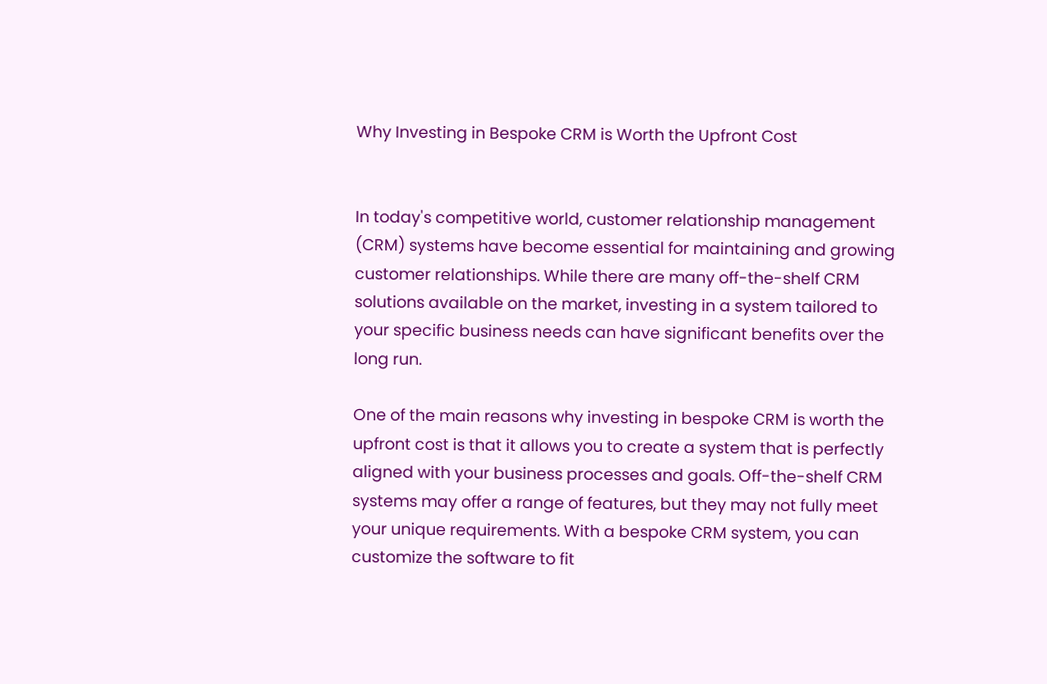Why Investing in Bespoke CRM is Worth the Upfront Cost


In today's competitive world, customer relationship management (CRM) systems have become essential for maintaining and growing customer relationships. While there are many off-the-shelf CRM solutions available on the market, investing in a system tailored to your specific business needs can have significant benefits over the long run.

One of the main reasons why investing in bespoke CRM is worth the upfront cost is that it allows you to create a system that is perfectly aligned with your business processes and goals. Off-the-shelf CRM systems may offer a range of features, but they may not fully meet your unique requirements. With a bespoke CRM system, you can customize the software to fit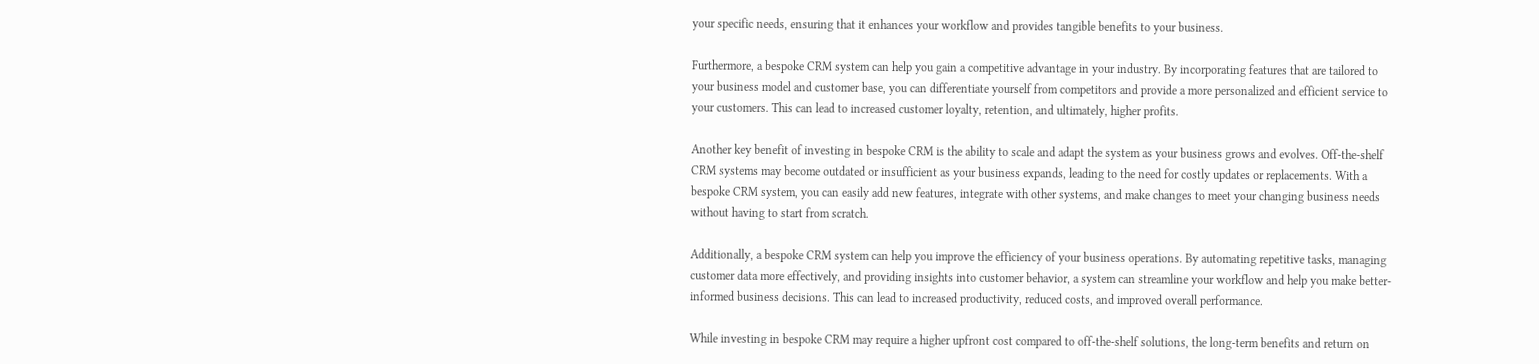your specific needs, ensuring that it enhances your workflow and provides tangible benefits to your business.

Furthermore, a bespoke CRM system can help you gain a competitive advantage in your industry. By incorporating features that are tailored to your business model and customer base, you can differentiate yourself from competitors and provide a more personalized and efficient service to your customers. This can lead to increased customer loyalty, retention, and ultimately, higher profits.

Another key benefit of investing in bespoke CRM is the ability to scale and adapt the system as your business grows and evolves. Off-the-shelf CRM systems may become outdated or insufficient as your business expands, leading to the need for costly updates or replacements. With a bespoke CRM system, you can easily add new features, integrate with other systems, and make changes to meet your changing business needs without having to start from scratch.

Additionally, a bespoke CRM system can help you improve the efficiency of your business operations. By automating repetitive tasks, managing customer data more effectively, and providing insights into customer behavior, a system can streamline your workflow and help you make better-informed business decisions. This can lead to increased productivity, reduced costs, and improved overall performance.

While investing in bespoke CRM may require a higher upfront cost compared to off-the-shelf solutions, the long-term benefits and return on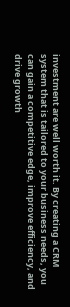investment are well worth it. By creating a CRM system that is tailored to your business needs, you can gain a competitive edge, improve efficiency, and drive growth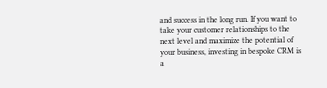and success in the long run. If you want to take your customer relationships to the next level and maximize the potential of your business, investing in bespoke CRM is a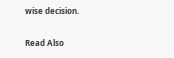wise decision.

Read Also